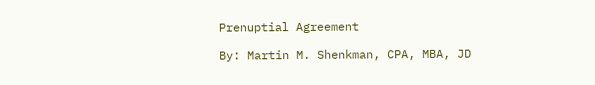Prenuptial Agreement

By: Martin M. Shenkman, CPA, MBA, JD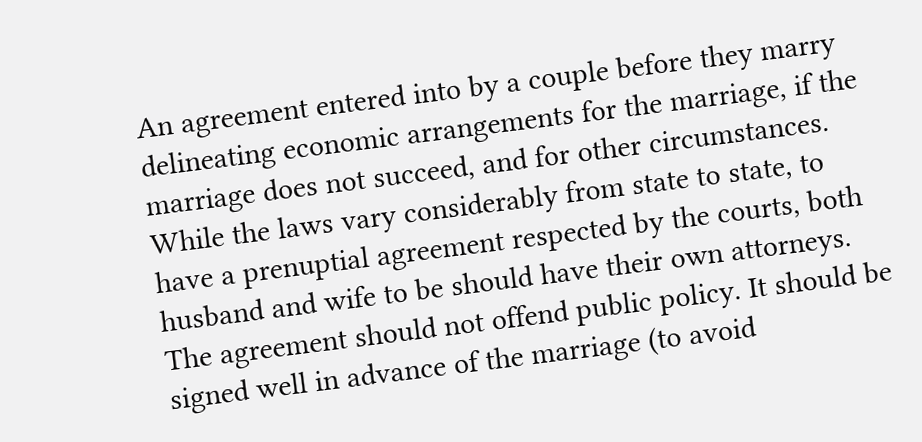An agreement entered into by a couple before they marry delineating economic arrangements for the marriage, if the marriage does not succeed, and for other circumstances. While the laws vary considerably from state to state, to have a prenuptial agreement respected by the courts, both husband and wife to be should have their own attorneys. The agreement should not offend public policy. It should be signed well in advance of the marriage (to avoid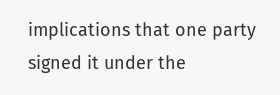implications that one party signed it under the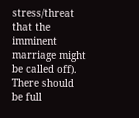stress/threat that the imminent marriage might be called off). There should be full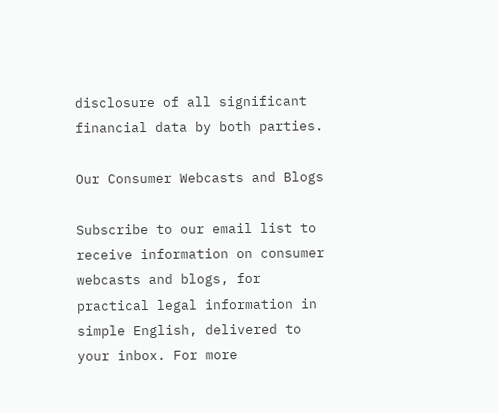disclosure of all significant financial data by both parties.

Our Consumer Webcasts and Blogs

Subscribe to our email list to receive information on consumer webcasts and blogs, for practical legal information in simple English, delivered to your inbox. For more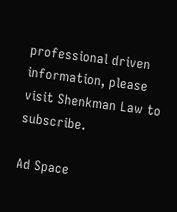professional driven information, please visit Shenkman Law to subscribe.

Ad Space